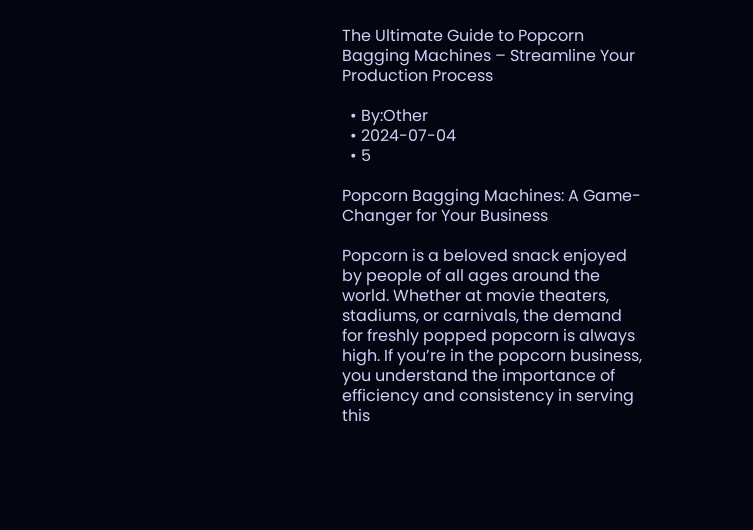The Ultimate Guide to Popcorn Bagging Machines – Streamline Your Production Process

  • By:Other
  • 2024-07-04
  • 5

Popcorn Bagging Machines: A Game-Changer for Your Business

Popcorn is a beloved snack enjoyed by people of all ages around the world. Whether at movie theaters, stadiums, or carnivals, the demand for freshly popped popcorn is always high. If you’re in the popcorn business, you understand the importance of efficiency and consistency in serving this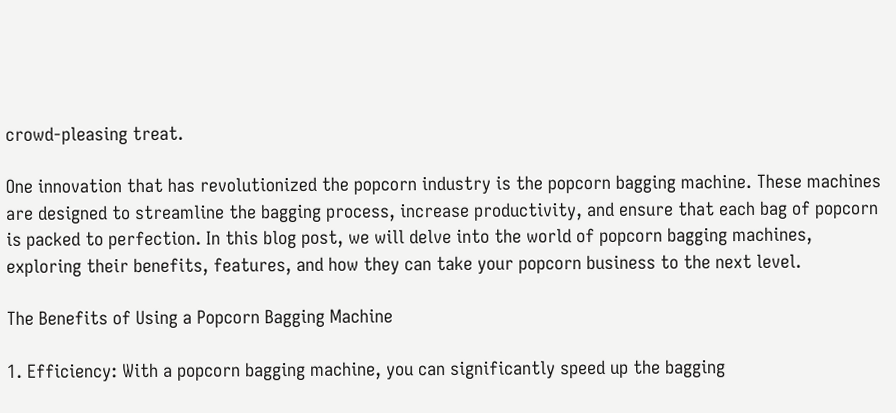crowd-pleasing treat.

One innovation that has revolutionized the popcorn industry is the popcorn bagging machine. These machines are designed to streamline the bagging process, increase productivity, and ensure that each bag of popcorn is packed to perfection. In this blog post, we will delve into the world of popcorn bagging machines, exploring their benefits, features, and how they can take your popcorn business to the next level.

The Benefits of Using a Popcorn Bagging Machine

1. Efficiency: With a popcorn bagging machine, you can significantly speed up the bagging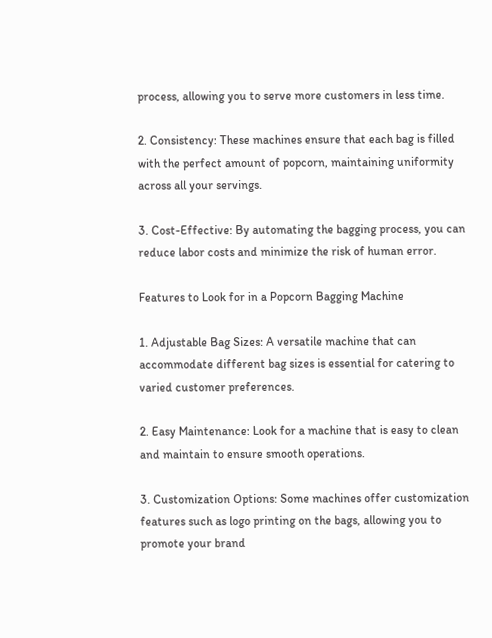process, allowing you to serve more customers in less time.

2. Consistency: These machines ensure that each bag is filled with the perfect amount of popcorn, maintaining uniformity across all your servings.

3. Cost-Effective: By automating the bagging process, you can reduce labor costs and minimize the risk of human error.

Features to Look for in a Popcorn Bagging Machine

1. Adjustable Bag Sizes: A versatile machine that can accommodate different bag sizes is essential for catering to varied customer preferences.

2. Easy Maintenance: Look for a machine that is easy to clean and maintain to ensure smooth operations.

3. Customization Options: Some machines offer customization features such as logo printing on the bags, allowing you to promote your brand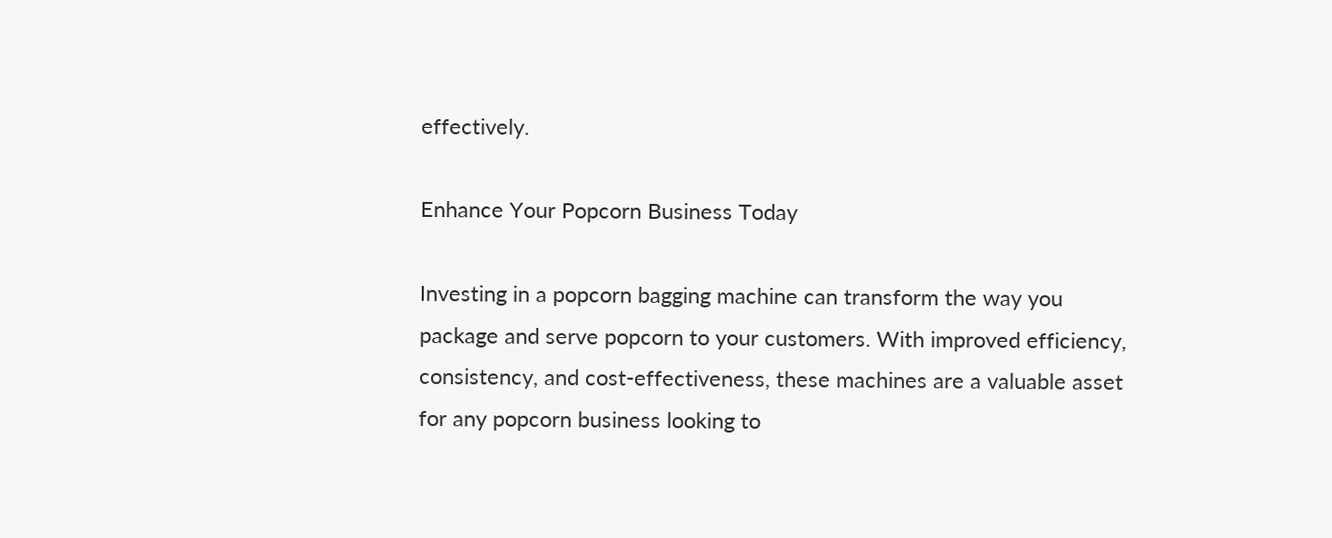effectively.

Enhance Your Popcorn Business Today

Investing in a popcorn bagging machine can transform the way you package and serve popcorn to your customers. With improved efficiency, consistency, and cost-effectiveness, these machines are a valuable asset for any popcorn business looking to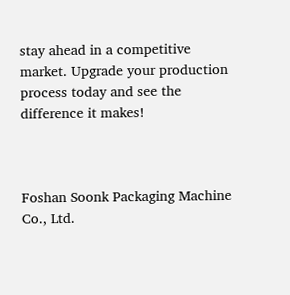stay ahead in a competitive market. Upgrade your production process today and see the difference it makes!



Foshan Soonk Packaging Machine Co., Ltd.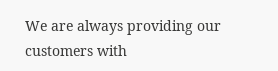We are always providing our customers with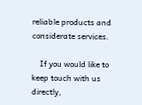reliable products and considerate services.

    If you would like to keep touch with us directly,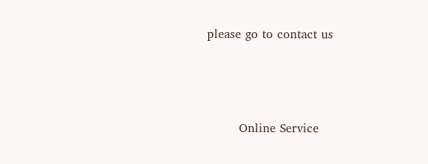please go to contact us



        Online Service